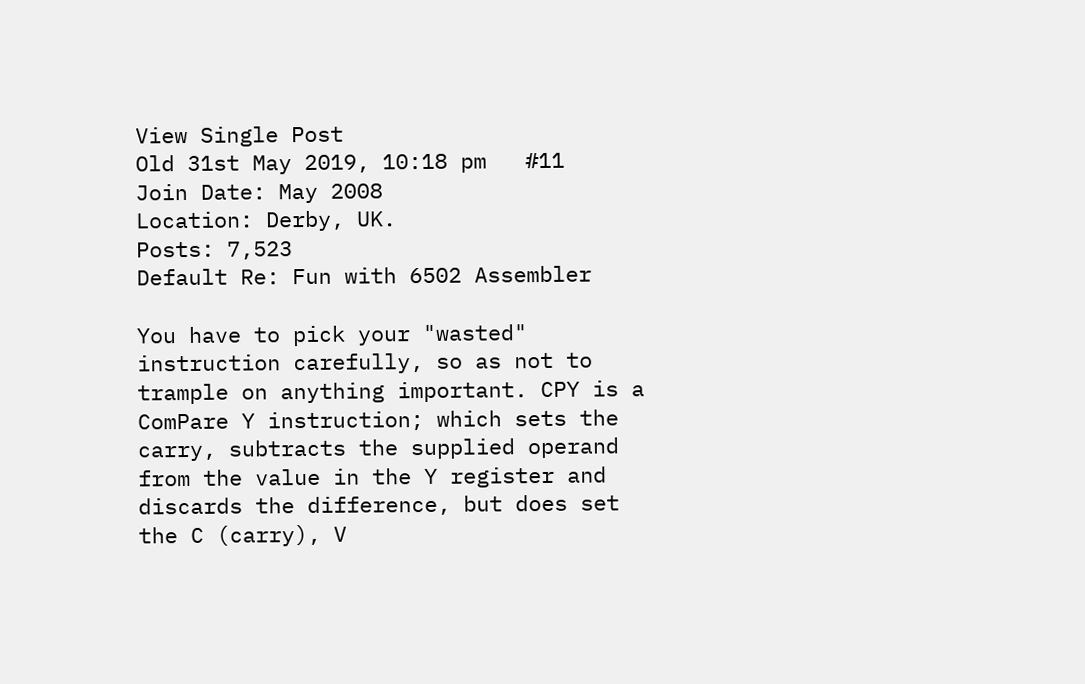View Single Post
Old 31st May 2019, 10:18 pm   #11
Join Date: May 2008
Location: Derby, UK.
Posts: 7,523
Default Re: Fun with 6502 Assembler

You have to pick your "wasted" instruction carefully, so as not to trample on anything important. CPY is a ComPare Y instruction; which sets the carry, subtracts the supplied operand from the value in the Y register and discards the difference, but does set the C (carry), V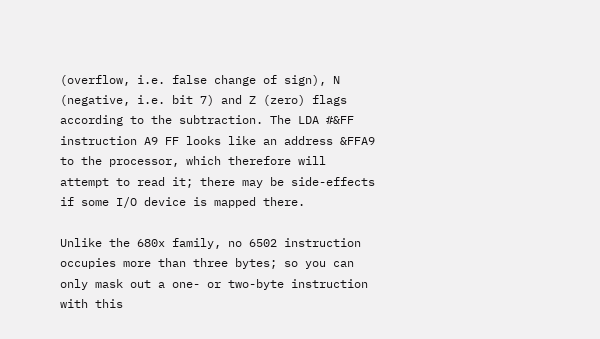(overflow, i.e. false change of sign), N (negative, i.e. bit 7) and Z (zero) flags according to the subtraction. The LDA #&FF instruction A9 FF looks like an address &FFA9 to the processor, which therefore will attempt to read it; there may be side-effects if some I/O device is mapped there.

Unlike the 680x family, no 6502 instruction occupies more than three bytes; so you can only mask out a one- or two-byte instruction with this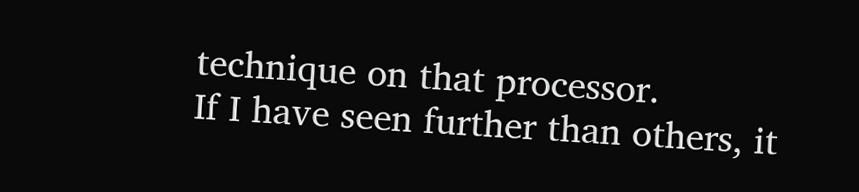technique on that processor.
If I have seen further than others, it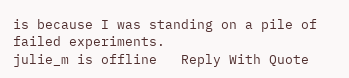is because I was standing on a pile of failed experiments.
julie_m is offline   Reply With Quote